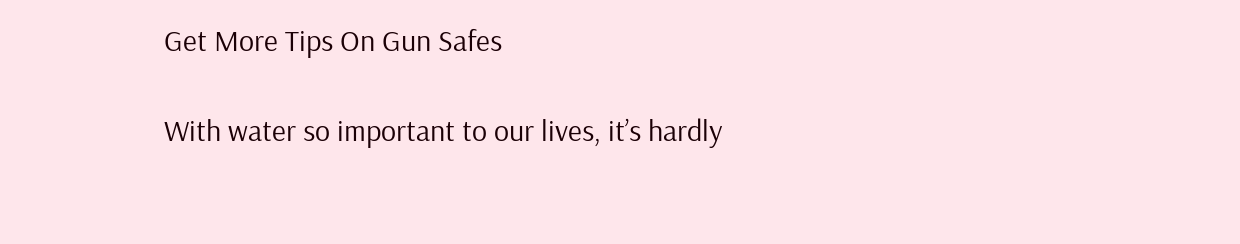Get More Tips On Gun Safes

With water so important to our lives, it’s hardly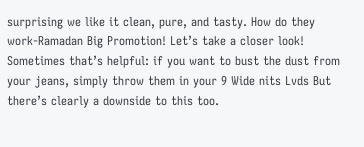surprising we like it clean, pure, and tasty. How do they work-Ramadan Big Promotion! Let’s take a closer look! Sometimes that’s helpful: if you want to bust the dust from your jeans, simply throw them in your 9 Wide nits Lvds But there’s clearly a downside to this too.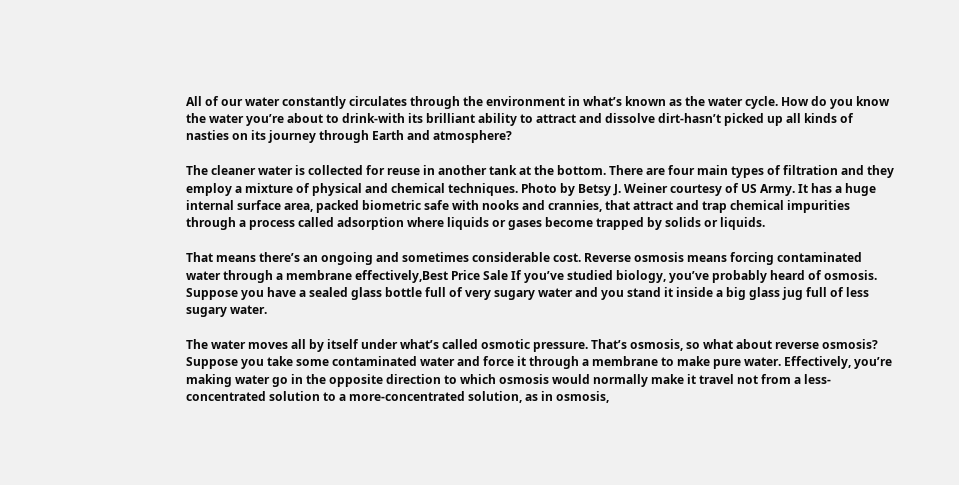All of our water constantly circulates through the environment in what’s known as the water cycle. How do you know the water you’re about to drink-with its brilliant ability to attract and dissolve dirt-hasn’t picked up all kinds of nasties on its journey through Earth and atmosphere?

The cleaner water is collected for reuse in another tank at the bottom. There are four main types of filtration and they employ a mixture of physical and chemical techniques. Photo by Betsy J. Weiner courtesy of US Army. It has a huge internal surface area, packed biometric safe with nooks and crannies, that attract and trap chemical impurities through a process called adsorption where liquids or gases become trapped by solids or liquids.

That means there’s an ongoing and sometimes considerable cost. Reverse osmosis means forcing contaminated water through a membrane effectively,Best Price Sale If you’ve studied biology, you’ve probably heard of osmosis. Suppose you have a sealed glass bottle full of very sugary water and you stand it inside a big glass jug full of less sugary water.

The water moves all by itself under what’s called osmotic pressure. That’s osmosis, so what about reverse osmosis? Suppose you take some contaminated water and force it through a membrane to make pure water. Effectively, you’re making water go in the opposite direction to which osmosis would normally make it travel not from a less-concentrated solution to a more-concentrated solution, as in osmosis,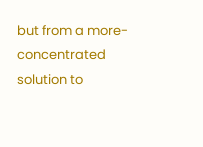but from a more-concentrated solution to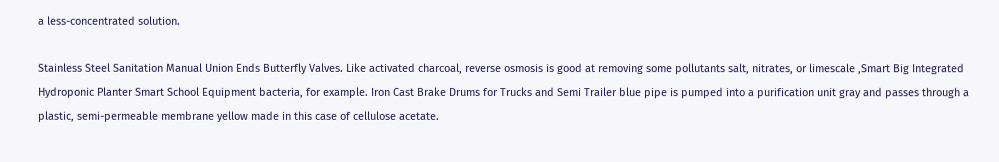a less-concentrated solution.

Stainless Steel Sanitation Manual Union Ends Butterfly Valves. Like activated charcoal, reverse osmosis is good at removing some pollutants salt, nitrates, or limescale ,Smart Big Integrated Hydroponic Planter Smart School Equipment bacteria, for example. Iron Cast Brake Drums for Trucks and Semi Trailer blue pipe is pumped into a purification unit gray and passes through a plastic, semi-permeable membrane yellow made in this case of cellulose acetate.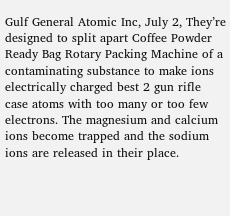Gulf General Atomic Inc, July 2, They’re designed to split apart Coffee Powder Ready Bag Rotary Packing Machine of a contaminating substance to make ions electrically charged best 2 gun rifle case atoms with too many or too few electrons. The magnesium and calcium ions become trapped and the sodium ions are released in their place.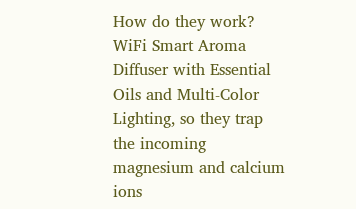How do they work? WiFi Smart Aroma Diffuser with Essential Oils and Multi-Color Lighting, so they trap the incoming magnesium and calcium ions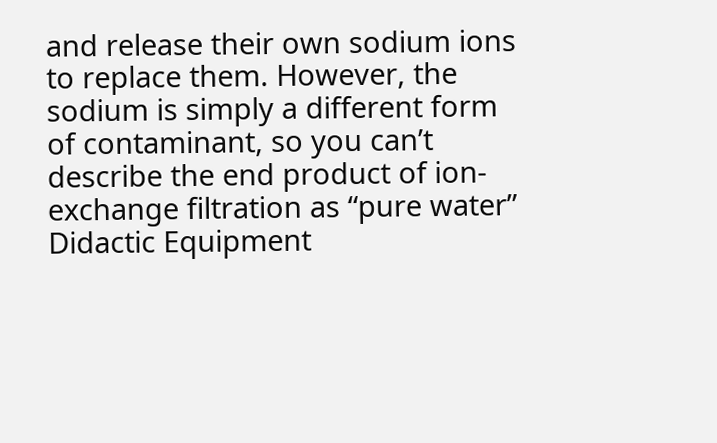and release their own sodium ions to replace them. However, the sodium is simply a different form of contaminant, so you can’t describe the end product of ion-exchange filtration as “pure water” Didactic Equipment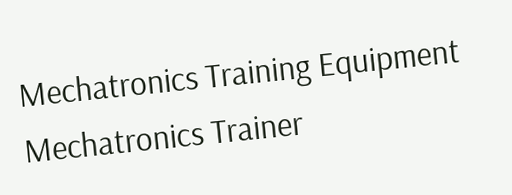Mechatronics Training Equipment Mechatronics Trainer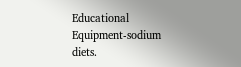Educational Equipment-sodium diets.